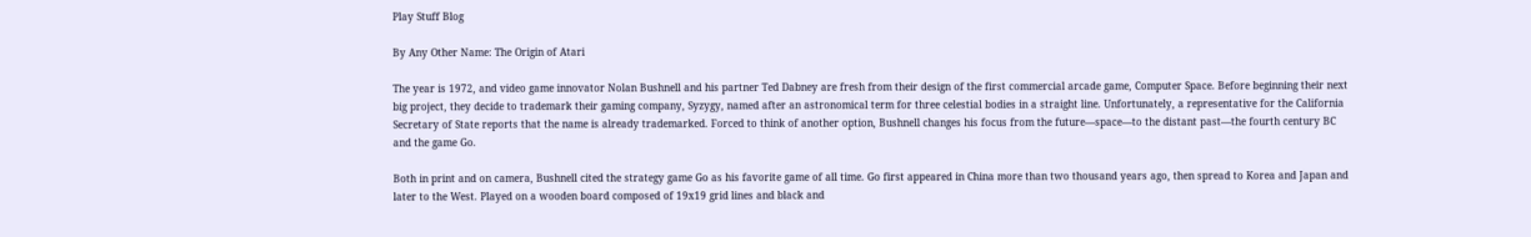Play Stuff Blog

By Any Other Name: The Origin of Atari

The year is 1972, and video game innovator Nolan Bushnell and his partner Ted Dabney are fresh from their design of the first commercial arcade game, Computer Space. Before beginning their next big project, they decide to trademark their gaming company, Syzygy, named after an astronomical term for three celestial bodies in a straight line. Unfortunately, a representative for the California Secretary of State reports that the name is already trademarked. Forced to think of another option, Bushnell changes his focus from the future—space—to the distant past—the fourth century BC and the game Go.

Both in print and on camera, Bushnell cited the strategy game Go as his favorite game of all time. Go first appeared in China more than two thousand years ago, then spread to Korea and Japan and later to the West. Played on a wooden board composed of 19x19 grid lines and black and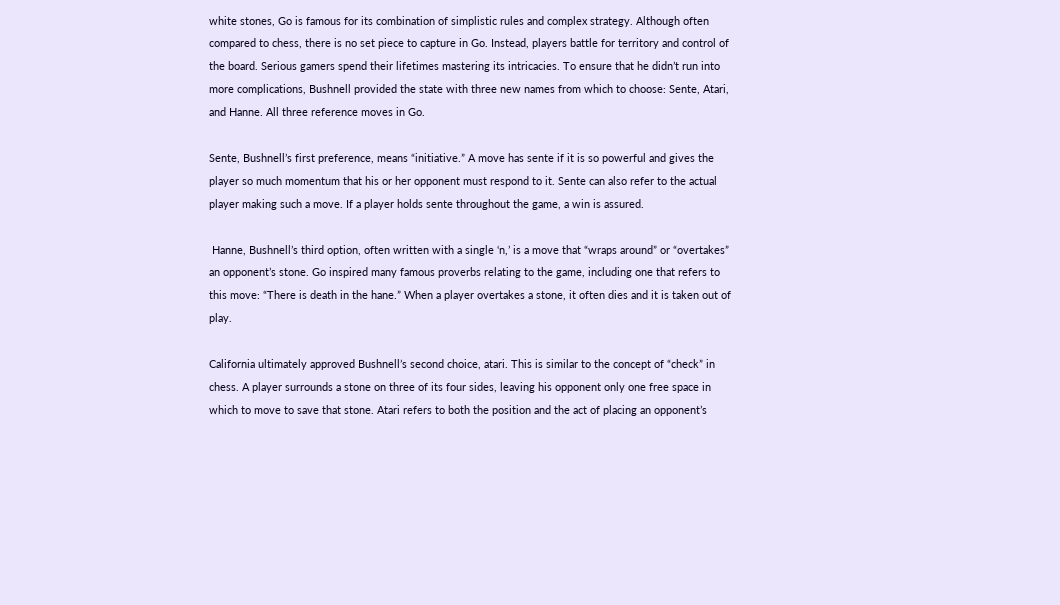white stones, Go is famous for its combination of simplistic rules and complex strategy. Although often compared to chess, there is no set piece to capture in Go. Instead, players battle for territory and control of the board. Serious gamers spend their lifetimes mastering its intricacies. To ensure that he didn’t run into more complications, Bushnell provided the state with three new names from which to choose: Sente, Atari, and Hanne. All three reference moves in Go.

Sente, Bushnell’s first preference, means “initiative.” A move has sente if it is so powerful and gives the player so much momentum that his or her opponent must respond to it. Sente can also refer to the actual player making such a move. If a player holds sente throughout the game, a win is assured.

 Hanne, Bushnell’s third option, often written with a single ‘n,’ is a move that “wraps around” or “overtakes” an opponent’s stone. Go inspired many famous proverbs relating to the game, including one that refers to this move: “There is death in the hane.” When a player overtakes a stone, it often dies and it is taken out of play.

California ultimately approved Bushnell’s second choice, atari. This is similar to the concept of “check” in chess. A player surrounds a stone on three of its four sides, leaving his opponent only one free space in which to move to save that stone. Atari refers to both the position and the act of placing an opponent’s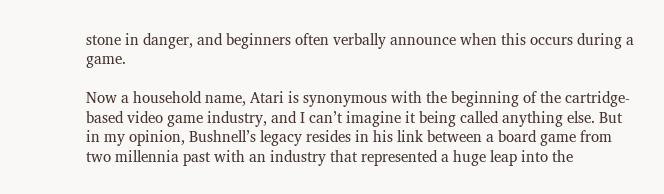stone in danger, and beginners often verbally announce when this occurs during a game.

Now a household name, Atari is synonymous with the beginning of the cartridge-based video game industry, and I can’t imagine it being called anything else. But in my opinion, Bushnell’s legacy resides in his link between a board game from two millennia past with an industry that represented a huge leap into the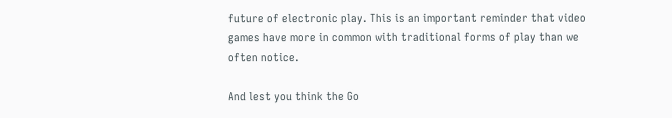future of electronic play. This is an important reminder that video games have more in common with traditional forms of play than we often notice.

And lest you think the Go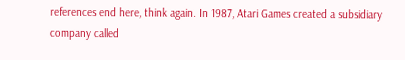references end here, think again. In 1987, Atari Games created a subsidiary company called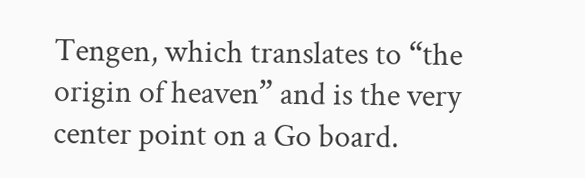Tengen, which translates to “the origin of heaven” and is the very center point on a Go board.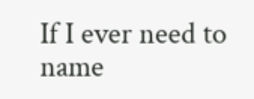If I ever need to name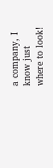a company, I know just where to look!